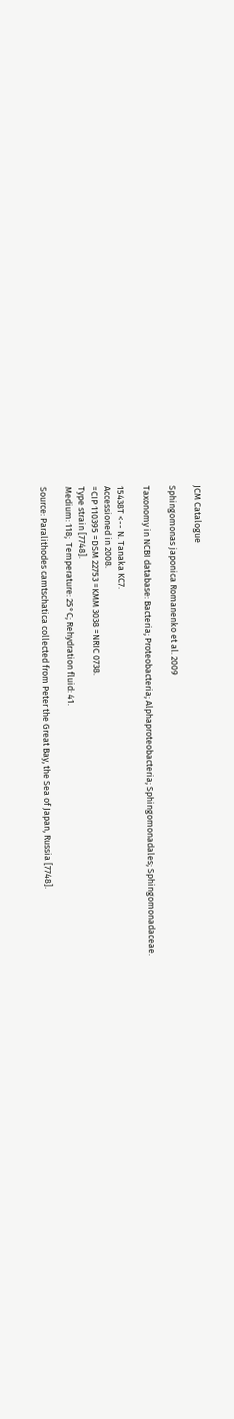JCM Catalogue

Sphingomonas japonica Romanenko et al. 2009

Taxonomy in NCBI database: Bacteria; Proteobacteria; Alphaproteobacteria; Sphingomonadales; Sphingomonadaceae.

15438T <-- N. Tanaka KC7.
Accessioned in 2008.
=CIP 110395 =DSM 22753 =KMM 3038 =NRIC 0738.
Type strain [7748].
Medium: 118;  Temperature: 25°C; Rehydration fluid: 41.

Source: Paralithodes camtschatica collected from Peter the Great Bay, the Sea of Japan, Russia [7748].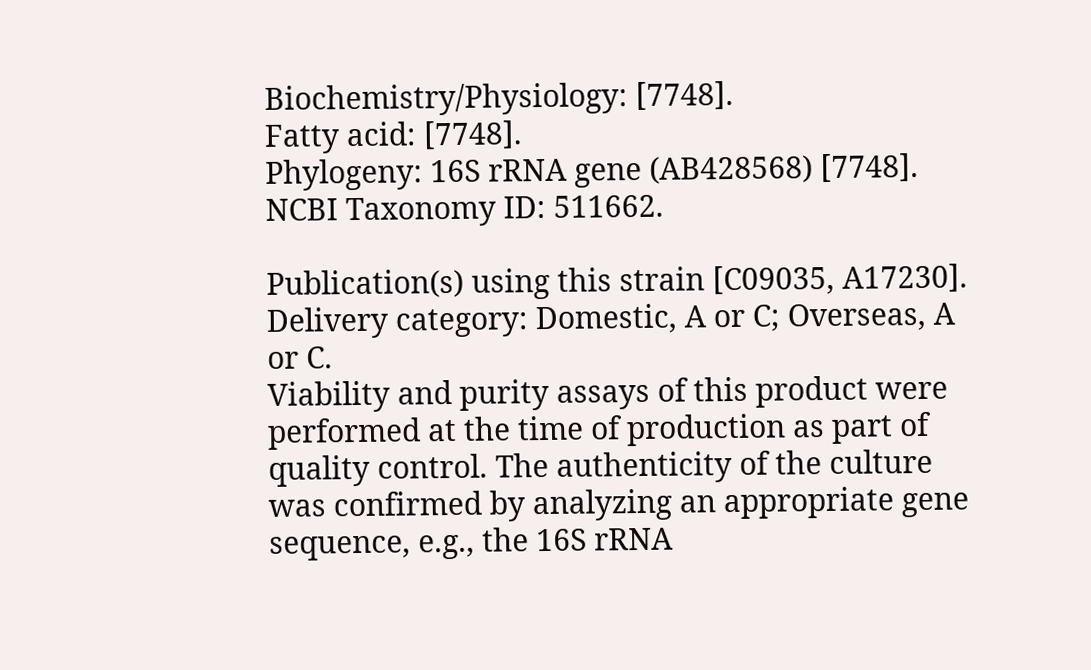Biochemistry/Physiology: [7748].
Fatty acid: [7748].
Phylogeny: 16S rRNA gene (AB428568) [7748].
NCBI Taxonomy ID: 511662.

Publication(s) using this strain [C09035, A17230].
Delivery category: Domestic, A or C; Overseas, A or C.
Viability and purity assays of this product were performed at the time of production as part of quality control. The authenticity of the culture was confirmed by analyzing an appropriate gene sequence, e.g., the 16S rRNA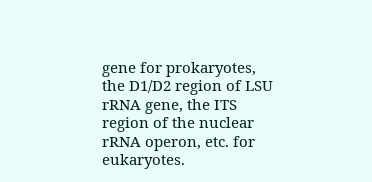gene for prokaryotes, the D1/D2 region of LSU rRNA gene, the ITS region of the nuclear rRNA operon, etc. for eukaryotes.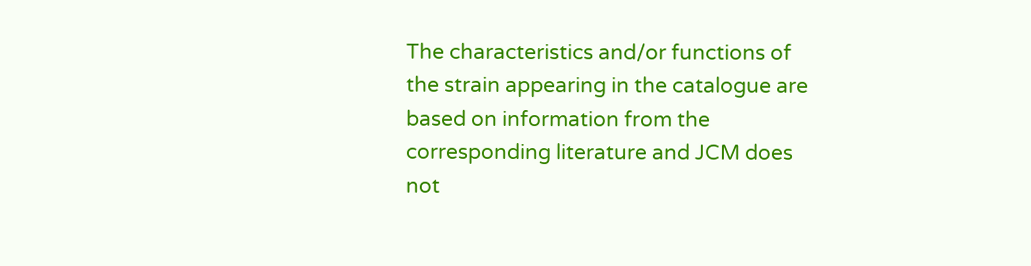The characteristics and/or functions of the strain appearing in the catalogue are based on information from the corresponding literature and JCM does not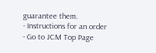guarantee them.
- Instructions for an order
- Go to JCM Top Page